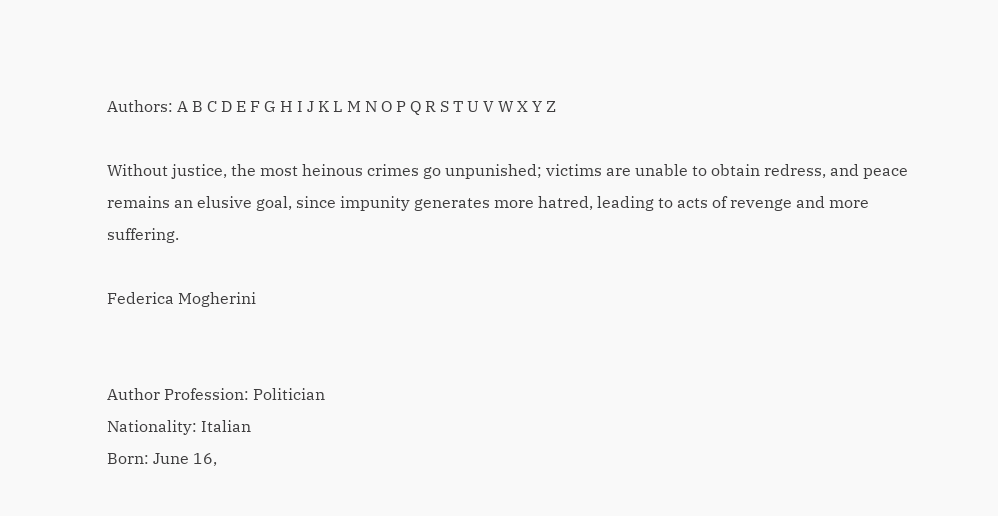Authors: A B C D E F G H I J K L M N O P Q R S T U V W X Y Z

Without justice, the most heinous crimes go unpunished; victims are unable to obtain redress, and peace remains an elusive goal, since impunity generates more hatred, leading to acts of revenge and more suffering.

Federica Mogherini


Author Profession: Politician
Nationality: Italian
Born: June 16,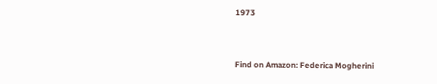1973


Find on Amazon: Federica Mogherini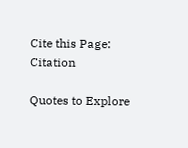Cite this Page: Citation

Quotes to Explore